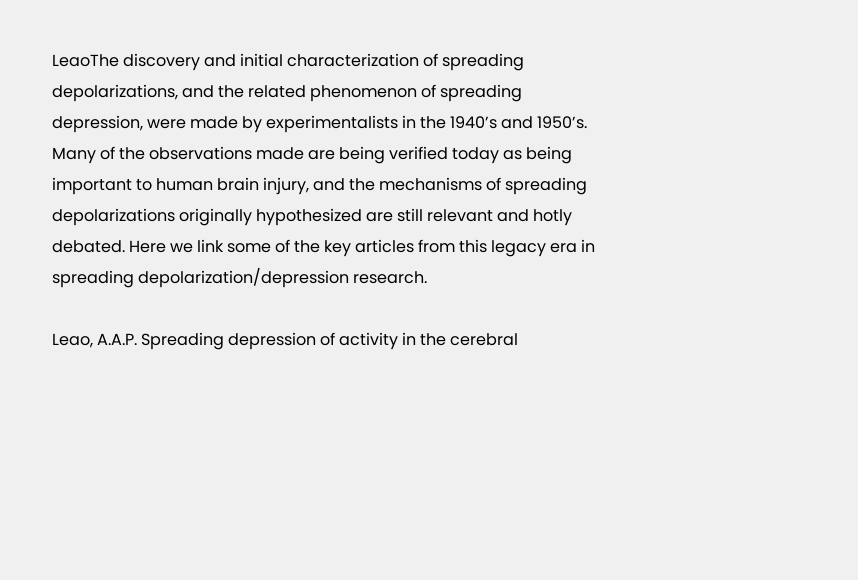LeaoThe discovery and initial characterization of spreading depolarizations, and the related phenomenon of spreading depression, were made by experimentalists in the 1940’s and 1950’s. Many of the observations made are being verified today as being important to human brain injury, and the mechanisms of spreading depolarizations originally hypothesized are still relevant and hotly debated. Here we link some of the key articles from this legacy era in spreading depolarization/depression research.

Leao, A.A.P. Spreading depression of activity in the cerebral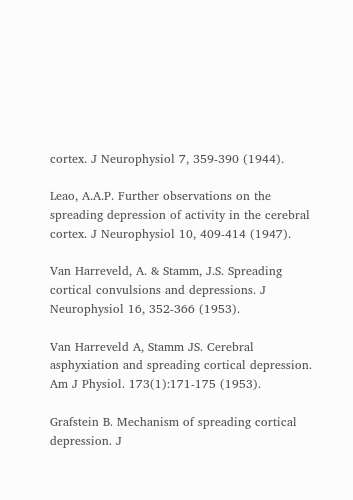cortex. J Neurophysiol 7, 359-390 (1944).

Leao, A.A.P. Further observations on the spreading depression of activity in the cerebral cortex. J Neurophysiol 10, 409-414 (1947).

Van Harreveld, A. & Stamm, J.S. Spreading cortical convulsions and depressions. J Neurophysiol 16, 352-366 (1953).

Van Harreveld A, Stamm JS. Cerebral asphyxiation and spreading cortical depression. Am J Physiol. 173(1):171-175 (1953).

Grafstein B. Mechanism of spreading cortical depression. J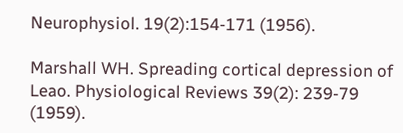Neurophysiol. 19(2):154-171 (1956).

Marshall WH. Spreading cortical depression of Leao. Physiological Reviews 39(2): 239-79 (1959).